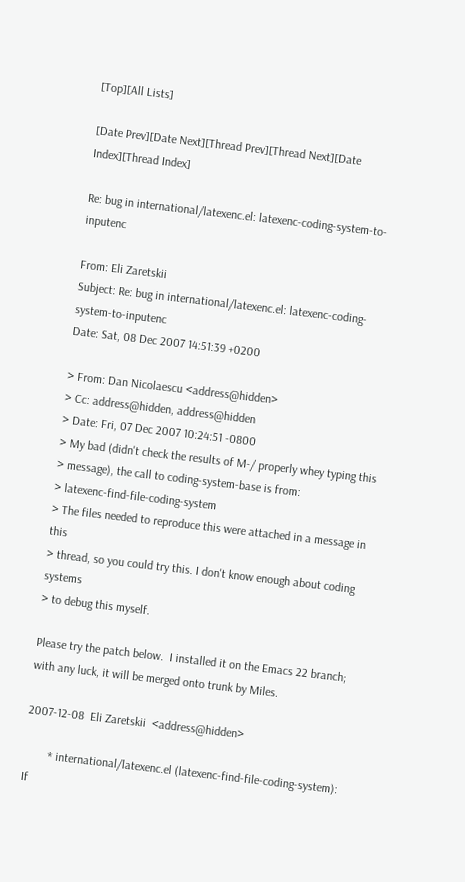[Top][All Lists]

[Date Prev][Date Next][Thread Prev][Thread Next][Date Index][Thread Index]

Re: bug in international/latexenc.el: latexenc-coding-system-to-inputenc

From: Eli Zaretskii
Subject: Re: bug in international/latexenc.el: latexenc-coding-system-to-inputenc
Date: Sat, 08 Dec 2007 14:51:39 +0200

> From: Dan Nicolaescu <address@hidden>
> Cc: address@hidden, address@hidden
> Date: Fri, 07 Dec 2007 10:24:51 -0800
> My bad (didn't check the results of M-/ properly whey typing this
> message), the call to coding-system-base is from:
> latexenc-find-file-coding-system
> The files needed to reproduce this were attached in a message in this
> thread, so you could try this. I don't know enough about coding systems
> to debug this myself.

Please try the patch below.  I installed it on the Emacs 22 branch;
with any luck, it will be merged onto trunk by Miles.

2007-12-08  Eli Zaretskii  <address@hidden>

        * international/latexenc.el (latexenc-find-file-coding-system): If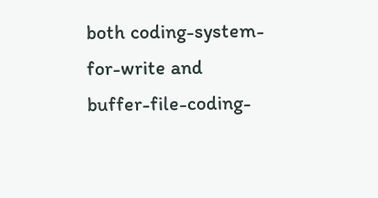both coding-system-for-write and buffer-file-coding-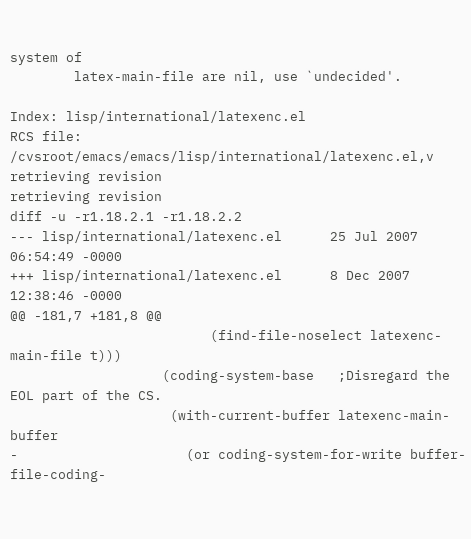system of
        latex-main-file are nil, use `undecided'.

Index: lisp/international/latexenc.el
RCS file: /cvsroot/emacs/emacs/lisp/international/latexenc.el,v
retrieving revision
retrieving revision
diff -u -r1.18.2.1 -r1.18.2.2
--- lisp/international/latexenc.el      25 Jul 2007 06:54:49 -0000
+++ lisp/international/latexenc.el      8 Dec 2007 12:38:46 -0000
@@ -181,7 +181,8 @@
                         (find-file-noselect latexenc-main-file t)))
                   (coding-system-base   ;Disregard the EOL part of the CS.
                    (with-current-buffer latexenc-main-buffer
-                     (or coding-system-for-write buffer-file-coding-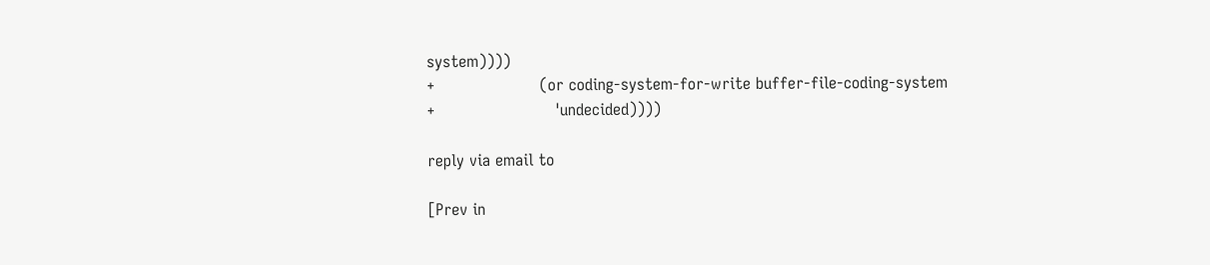system))))
+                     (or coding-system-for-write buffer-file-coding-system
+                        'undecided))))

reply via email to

[Prev in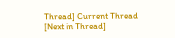Thread] Current Thread [Next in Thread]